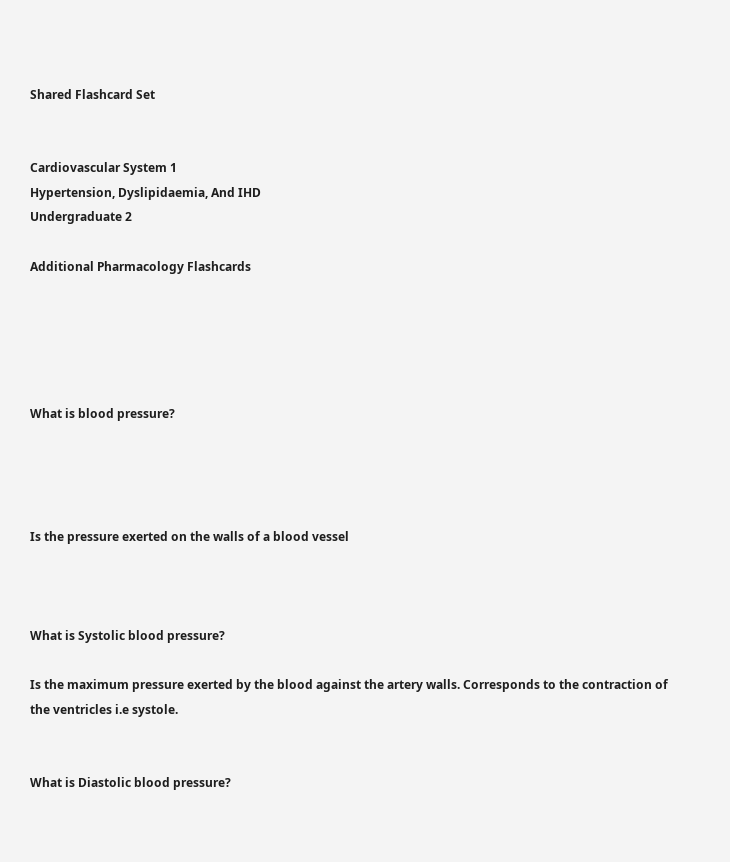Shared Flashcard Set


Cardiovascular System 1
Hypertension, Dyslipidaemia, And IHD
Undergraduate 2

Additional Pharmacology Flashcards





What is blood pressure?




Is the pressure exerted on the walls of a blood vessel



What is Systolic blood pressure?

Is the maximum pressure exerted by the blood against the artery walls. Corresponds to the contraction of the ventricles i.e systole.


What is Diastolic blood pressure?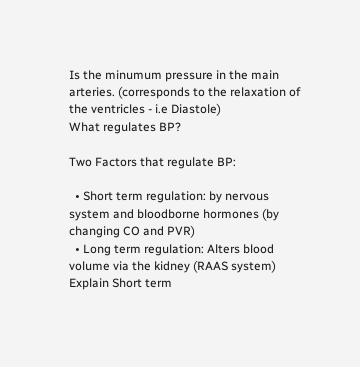Is the minumum pressure in the main arteries. (corresponds to the relaxation of the ventricles - i.e Diastole)
What regulates BP?

Two Factors that regulate BP:

  • Short term regulation: by nervous system and bloodborne hormones (by changing CO and PVR)
  • Long term regulation: Alters blood volume via the kidney (RAAS system)
Explain Short term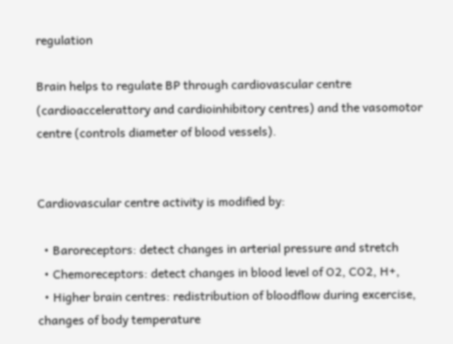regulation

Brain helps to regulate BP through cardiovascular centre (cardioaccelerattory and cardioinhibitory centres) and the vasomotor centre (controls diameter of blood vessels).


Cardiovascular centre activity is modified by:

  • Baroreceptors: detect changes in arterial pressure and stretch
  • Chemoreceptors: detect changes in blood level of O2, CO2, H+,
  • Higher brain centres: redistribution of bloodflow during excercise, changes of body temperature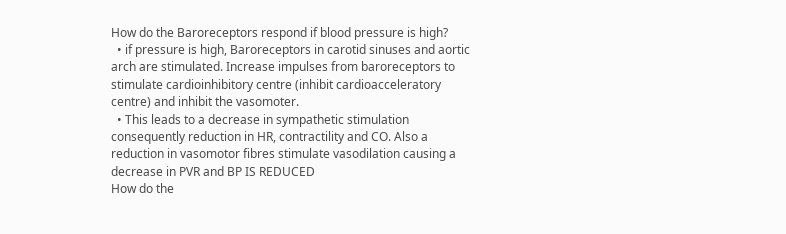How do the Baroreceptors respond if blood pressure is high?
  • if pressure is high, Baroreceptors in carotid sinuses and aortic arch are stimulated. Increase impulses from baroreceptors to stimulate cardioinhibitory centre (inhibit cardioacceleratory centre) and inhibit the vasomoter.
  • This leads to a decrease in sympathetic stimulation consequently reduction in HR, contractility and CO. Also a reduction in vasomotor fibres stimulate vasodilation causing a decrease in PVR and BP IS REDUCED
How do the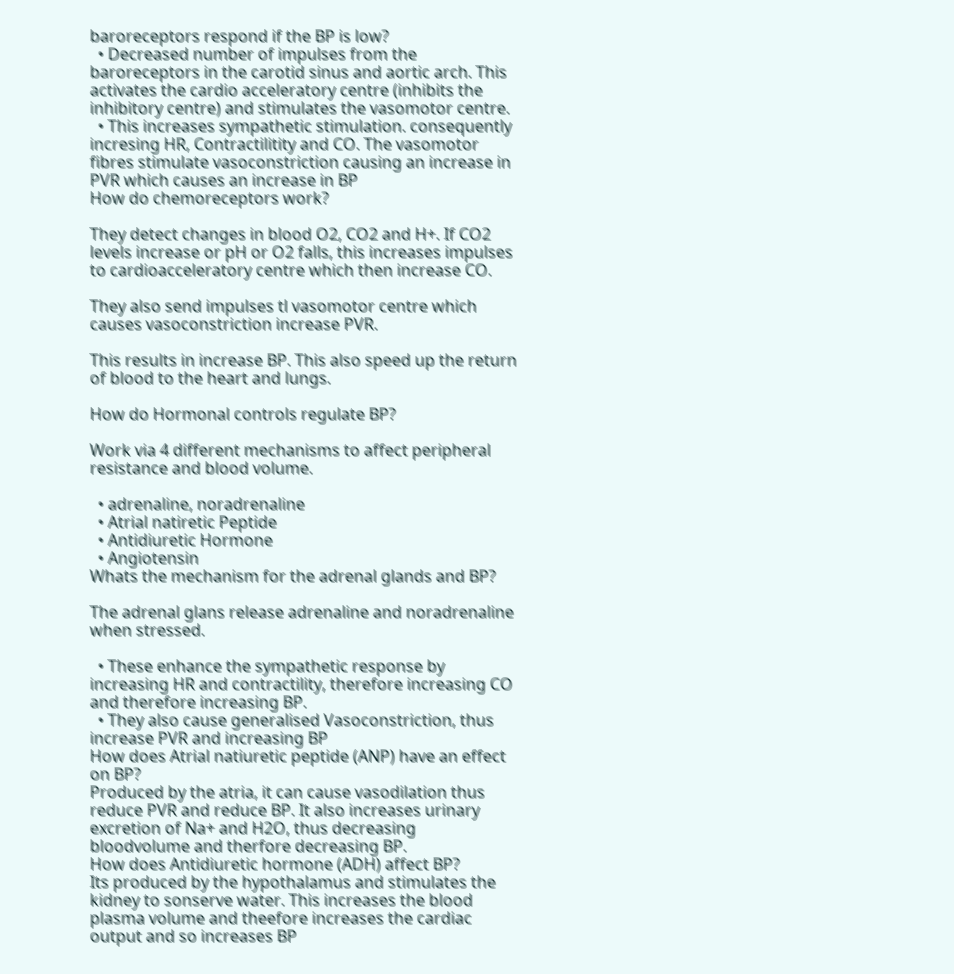baroreceptors respond if the BP is low?
  • Decreased number of impulses from the baroreceptors in the carotid sinus and aortic arch. This activates the cardio acceleratory centre (inhibits the inhibitory centre) and stimulates the vasomotor centre.
  • This increases sympathetic stimulation. consequently incresing HR, Contractilitity and CO. The vasomotor fibres stimulate vasoconstriction causing an increase in PVR which causes an increase in BP
How do chemoreceptors work?

They detect changes in blood O2, CO2 and H+. If CO2 levels increase or pH or O2 falls, this increases impulses to cardioacceleratory centre which then increase CO.

They also send impulses tl vasomotor centre which causes vasoconstriction increase PVR.

This results in increase BP. This also speed up the return of blood to the heart and lungs.

How do Hormonal controls regulate BP?

Work via 4 different mechanisms to affect peripheral resistance and blood volume.

  • adrenaline, noradrenaline
  • Atrial natiretic Peptide
  • Antidiuretic Hormone
  • Angiotensin
Whats the mechanism for the adrenal glands and BP?

The adrenal glans release adrenaline and noradrenaline when stressed.

  • These enhance the sympathetic response by increasing HR and contractility, therefore increasing CO and therefore increasing BP.
  • They also cause generalised Vasoconstriction, thus increase PVR and increasing BP
How does Atrial natiuretic peptide (ANP) have an effect on BP?
Produced by the atria, it can cause vasodilation thus reduce PVR and reduce BP. It also increases urinary excretion of Na+ and H2O, thus decreasing bloodvolume and therfore decreasing BP.
How does Antidiuretic hormone (ADH) affect BP?
Its produced by the hypothalamus and stimulates the kidney to sonserve water. This increases the blood plasma volume and theefore increases the cardiac output and so increases BP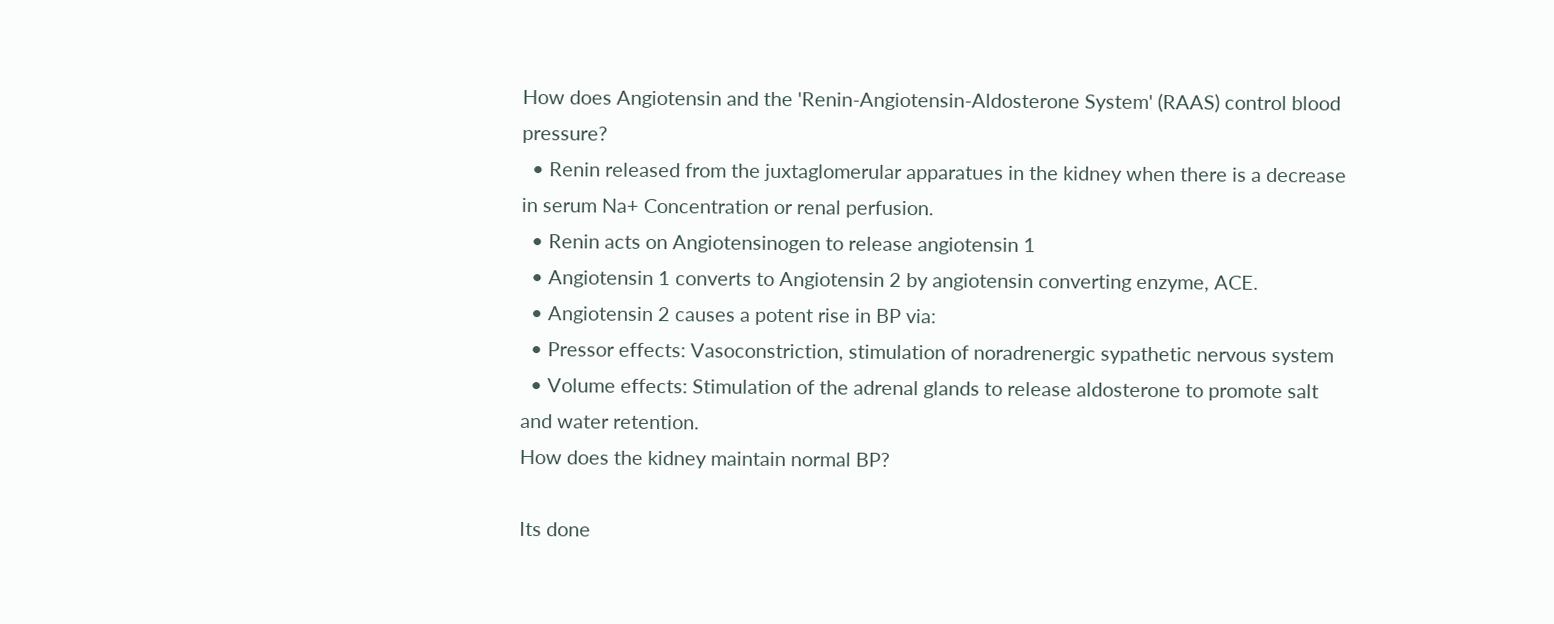How does Angiotensin and the 'Renin-Angiotensin-Aldosterone System' (RAAS) control blood pressure?
  • Renin released from the juxtaglomerular apparatues in the kidney when there is a decrease in serum Na+ Concentration or renal perfusion.
  • Renin acts on Angiotensinogen to release angiotensin 1
  • Angiotensin 1 converts to Angiotensin 2 by angiotensin converting enzyme, ACE.
  • Angiotensin 2 causes a potent rise in BP via:
  • Pressor effects: Vasoconstriction, stimulation of noradrenergic sypathetic nervous system
  • Volume effects: Stimulation of the adrenal glands to release aldosterone to promote salt and water retention.
How does the kidney maintain normal BP?

Its done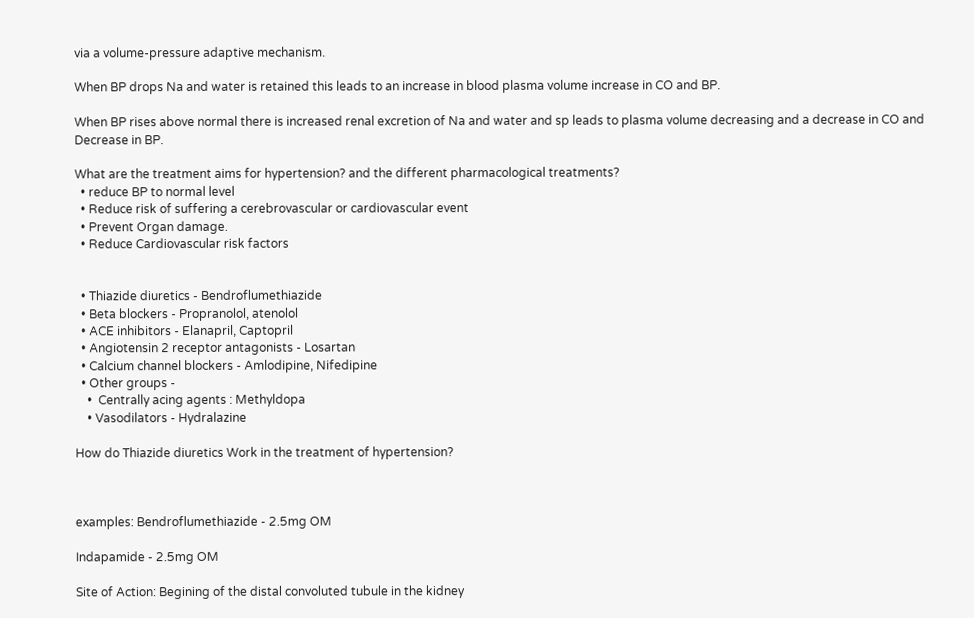via a volume-pressure adaptive mechanism.

When BP drops Na and water is retained this leads to an increase in blood plasma volume increase in CO and BP.

When BP rises above normal there is increased renal excretion of Na and water and sp leads to plasma volume decreasing and a decrease in CO and Decrease in BP.

What are the treatment aims for hypertension? and the different pharmacological treatments?
  • reduce BP to normal level
  • Reduce risk of suffering a cerebrovascular or cardiovascular event
  • Prevent Organ damage.
  • Reduce Cardiovascular risk factors


  • Thiazide diuretics - Bendroflumethiazide
  • Beta blockers - Propranolol, atenolol
  • ACE inhibitors - Elanapril, Captopril
  • Angiotensin 2 receptor antagonists - Losartan
  • Calcium channel blockers - Amlodipine, Nifedipine
  • Other groups -
    •  Centrally acing agents : Methyldopa
    • Vasodilators - Hydralazine

How do Thiazide diuretics Work in the treatment of hypertension?



examples: Bendroflumethiazide - 2.5mg OM

Indapamide - 2.5mg OM

Site of Action: Begining of the distal convoluted tubule in the kidney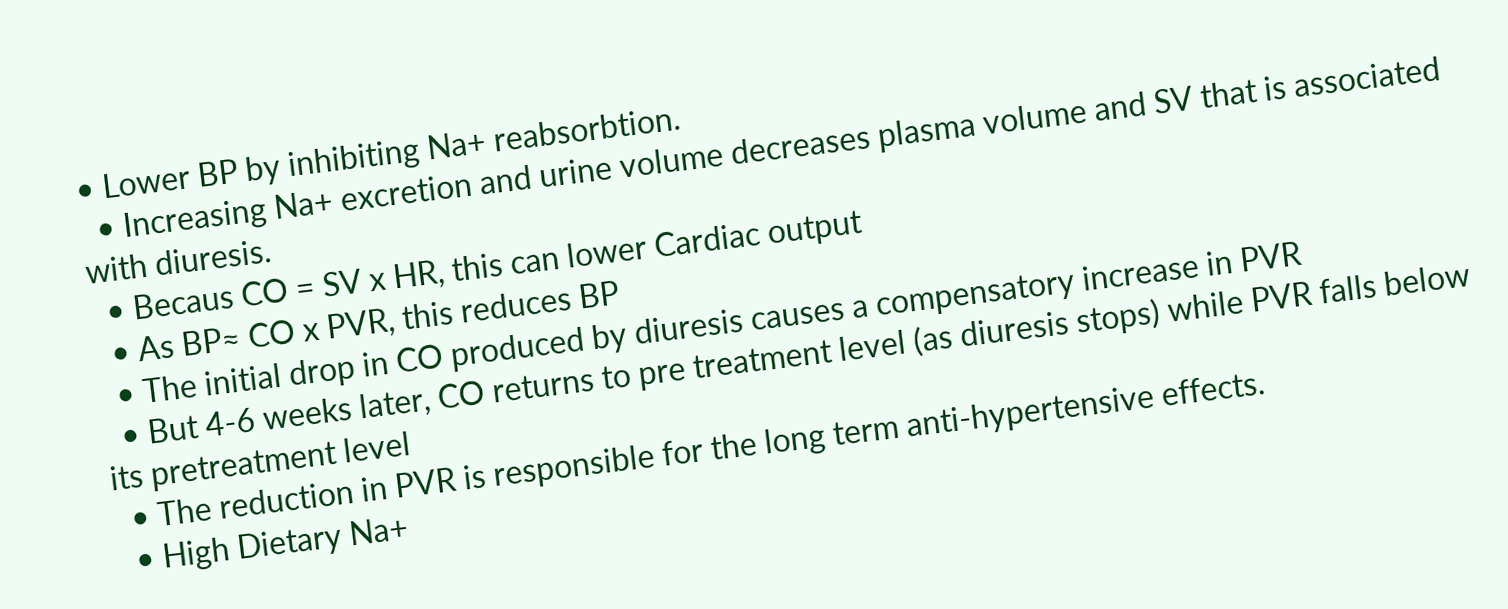• Lower BP by inhibiting Na+ reabsorbtion.
  • Increasing Na+ excretion and urine volume decreases plasma volume and SV that is associated with diuresis.
  • Becaus CO = SV x HR, this can lower Cardiac output
  • As BP≈ CO x PVR, this reduces BP
  • The initial drop in CO produced by diuresis causes a compensatory increase in PVR
  • But 4-6 weeks later, CO returns to pre treatment level (as diuresis stops) while PVR falls below its pretreatment level
  • The reduction in PVR is responsible for the long term anti-hypertensive effects.
  • High Dietary Na+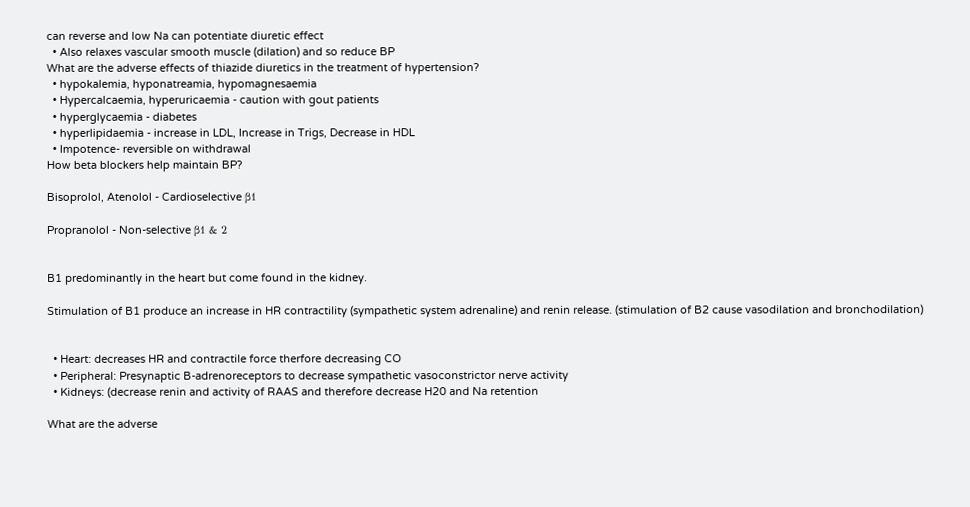can reverse and low Na can potentiate diuretic effect
  • Also relaxes vascular smooth muscle (dilation) and so reduce BP
What are the adverse effects of thiazide diuretics in the treatment of hypertension?
  • hypokalemia, hyponatreamia, hypomagnesaemia
  • Hypercalcaemia, hyperuricaemia - caution with gout patients
  • hyperglycaemia - diabetes
  • hyperlipidaemia - increase in LDL, Increase in Trigs, Decrease in HDL
  • Impotence- reversible on withdrawal
How beta blockers help maintain BP?

Bisoprolol, Atenolol - Cardioselective β1

Propranolol - Non-selective β1 & 2


B1 predominantly in the heart but come found in the kidney.

Stimulation of B1 produce an increase in HR contractility (sympathetic system adrenaline) and renin release. (stimulation of B2 cause vasodilation and bronchodilation)


  • Heart: decreases HR and contractile force therfore decreasing CO
  • Peripheral: Presynaptic B-adrenoreceptors to decrease sympathetic vasoconstrictor nerve activity
  • Kidneys: (decrease renin and activity of RAAS and therefore decrease H20 and Na retention

What are the adverse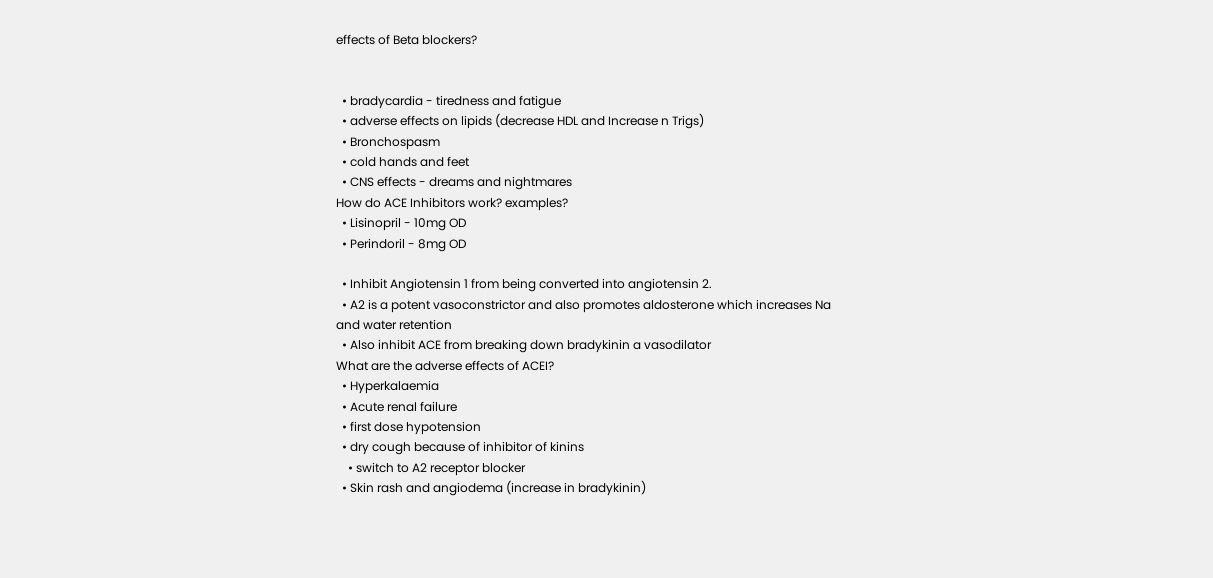effects of Beta blockers?


  • bradycardia - tiredness and fatigue
  • adverse effects on lipids (decrease HDL and Increase n Trigs)
  • Bronchospasm
  • cold hands and feet
  • CNS effects - dreams and nightmares
How do ACE Inhibitors work? examples?
  • Lisinopril - 10mg OD
  • Perindoril - 8mg OD

  • Inhibit Angiotensin 1 from being converted into angiotensin 2.
  • A2 is a potent vasoconstrictor and also promotes aldosterone which increases Na and water retention
  • Also inhibit ACE from breaking down bradykinin a vasodilator
What are the adverse effects of ACEI?
  • Hyperkalaemia
  • Acute renal failure
  • first dose hypotension
  • dry cough because of inhibitor of kinins
    • switch to A2 receptor blocker
  • Skin rash and angiodema (increase in bradykinin)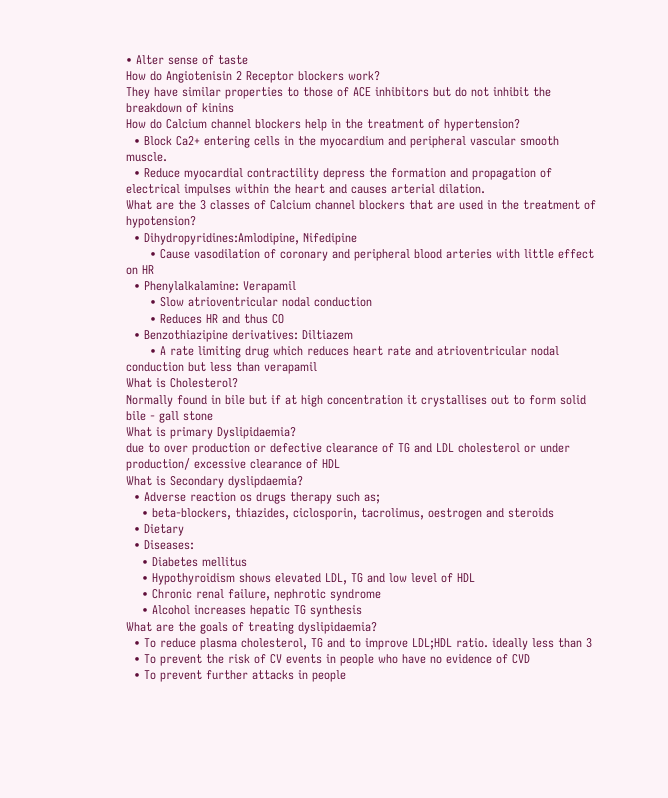• Alter sense of taste
How do Angiotenisin 2 Receptor blockers work?
They have similar properties to those of ACE inhibitors but do not inhibit the breakdown of kinins
How do Calcium channel blockers help in the treatment of hypertension?
  • Block Ca2+ entering cells in the myocardium and peripheral vascular smooth muscle.
  • Reduce myocardial contractility depress the formation and propagation of electrical impulses within the heart and causes arterial dilation.
What are the 3 classes of Calcium channel blockers that are used in the treatment of hypotension?
  • Dihydropyridines:Amlodipine, Nifedipine
      • Cause vasodilation of coronary and peripheral blood arteries with little effect on HR
  • Phenylalkalamine: Verapamil
      • Slow atrioventricular nodal conduction
      • Reduces HR and thus CO
  • Benzothiazipine derivatives: Diltiazem
      • A rate limiting drug which reduces heart rate and atrioventricular nodal conduction but less than verapamil
What is Cholesterol?
Normally found in bile but if at high concentration it crystallises out to form solid bile - gall stone
What is primary Dyslipidaemia?
due to over production or defective clearance of TG and LDL cholesterol or under production/ excessive clearance of HDL
What is Secondary dyslipdaemia?
  • Adverse reaction os drugs therapy such as;
    • beta-blockers, thiazides, ciclosporin, tacrolimus, oestrogen and steroids
  • Dietary
  • Diseases:
    • Diabetes mellitus
    • Hypothyroidism shows elevated LDL, TG and low level of HDL
    • Chronic renal failure, nephrotic syndrome
    • Alcohol increases hepatic TG synthesis
What are the goals of treating dyslipidaemia?
  • To reduce plasma cholesterol, TG and to improve LDL;HDL ratio. ideally less than 3
  • To prevent the risk of CV events in people who have no evidence of CVD
  • To prevent further attacks in people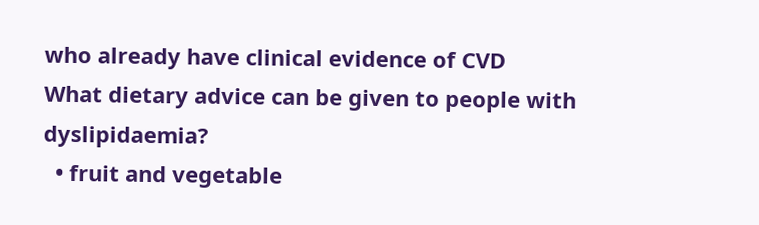who already have clinical evidence of CVD
What dietary advice can be given to people with dyslipidaemia?
  • fruit and vegetable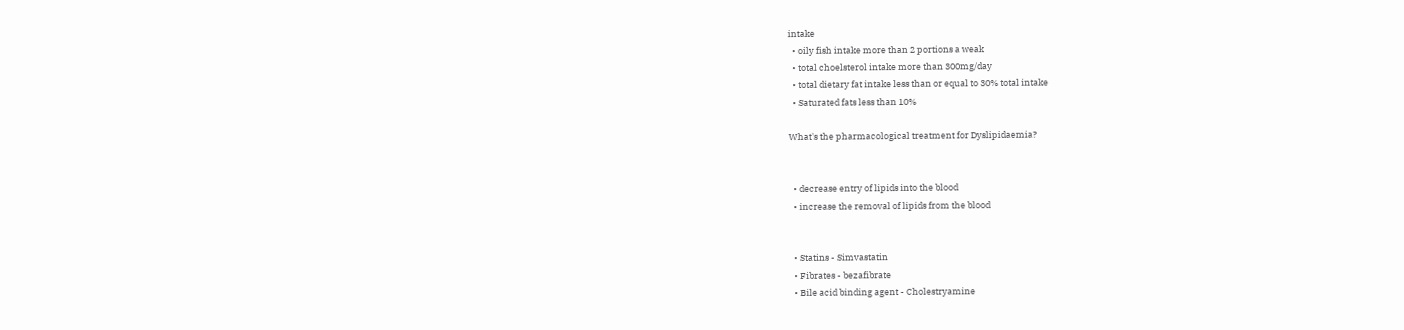intake
  • oily fish intake more than 2 portions a weak
  • total choelsterol intake more than 300mg/day
  • total dietary fat intake less than or equal to 30% total intake
  • Saturated fats less than 10%

What's the pharmacological treatment for Dyslipidaemia?


  • decrease entry of lipids into the blood
  • increase the removal of lipids from the blood


  • Statins - Simvastatin
  • Fibrates - bezafibrate
  • Bile acid binding agent - Cholestryamine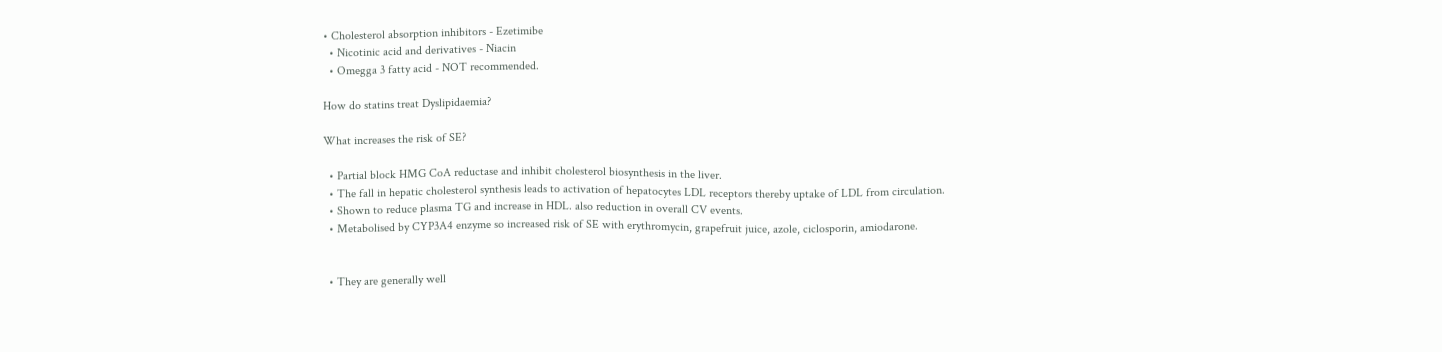• Cholesterol absorption inhibitors - Ezetimibe
  • Nicotinic acid and derivatives - Niacin
  • Omegga 3 fatty acid - NOT recommended.

How do statins treat Dyslipidaemia?

What increases the risk of SE?

  • Partial block HMG CoA reductase and inhibit cholesterol biosynthesis in the liver.
  • The fall in hepatic cholesterol synthesis leads to activation of hepatocytes LDL receptors thereby uptake of LDL from circulation.
  • Shown to reduce plasma TG and increase in HDL. also reduction in overall CV events.
  • Metabolised by CYP3A4 enzyme so increased risk of SE with erythromycin, grapefruit juice, azole, ciclosporin, amiodarone.


  • They are generally well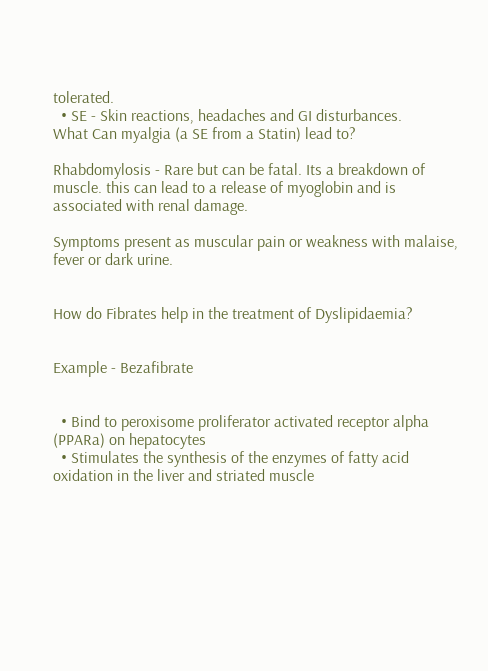tolerated.
  • SE - Skin reactions, headaches and GI disturbances.
What Can myalgia (a SE from a Statin) lead to?

Rhabdomylosis - Rare but can be fatal. Its a breakdown of muscle. this can lead to a release of myoglobin and is associated with renal damage.

Symptoms present as muscular pain or weakness with malaise, fever or dark urine.


How do Fibrates help in the treatment of Dyslipidaemia?


Example - Bezafibrate


  • Bind to peroxisome proliferator activated receptor alpha (PPARa) on hepatocytes
  • Stimulates the synthesis of the enzymes of fatty acid oxidation in the liver and striated muscle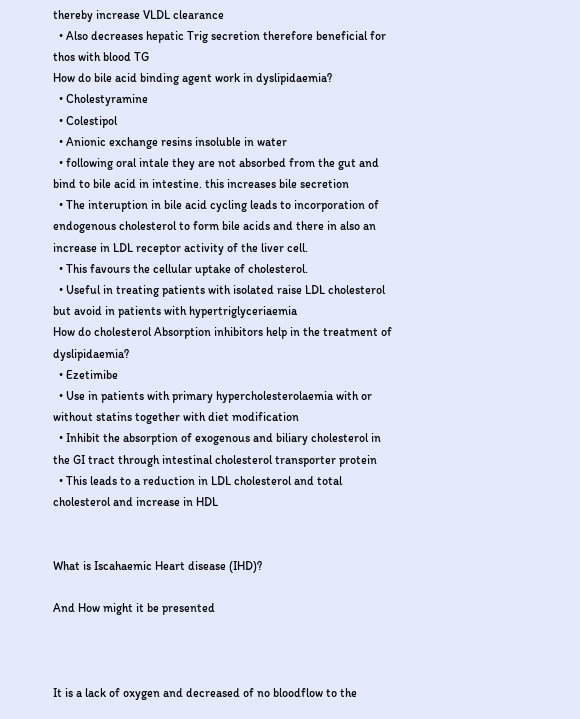thereby increase VLDL clearance
  • Also decreases hepatic Trig secretion therefore beneficial for thos with blood TG
How do bile acid binding agent work in dyslipidaemia?
  • Cholestyramine
  • Colestipol
  • Anionic exchange resins insoluble in water
  • following oral intale they are not absorbed from the gut and bind to bile acid in intestine. this increases bile secretion
  • The interuption in bile acid cycling leads to incorporation of endogenous cholesterol to form bile acids and there in also an increase in LDL receptor activity of the liver cell.
  • This favours the cellular uptake of cholesterol.
  • Useful in treating patients with isolated raise LDL cholesterol but avoid in patients with hypertriglyceriaemia
How do cholesterol Absorption inhibitors help in the treatment of dyslipidaemia?
  • Ezetimibe
  • Use in patients with primary hypercholesterolaemia with or without statins together with diet modification
  • Inhibit the absorption of exogenous and biliary cholesterol in the GI tract through intestinal cholesterol transporter protein
  • This leads to a reduction in LDL cholesterol and total cholesterol and increase in HDL


What is Iscahaemic Heart disease (IHD)?

And How might it be presented



It is a lack of oxygen and decreased of no bloodflow to the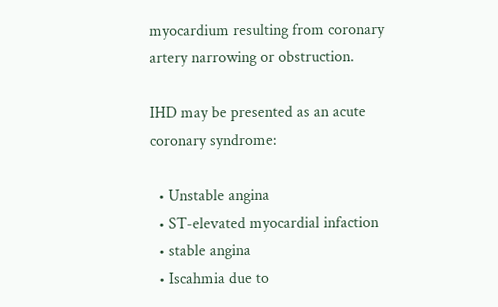myocardium resulting from coronary artery narrowing or obstruction.

IHD may be presented as an acute coronary syndrome:

  • Unstable angina
  • ST-elevated myocardial infaction
  • stable angina
  • Iscahmia due to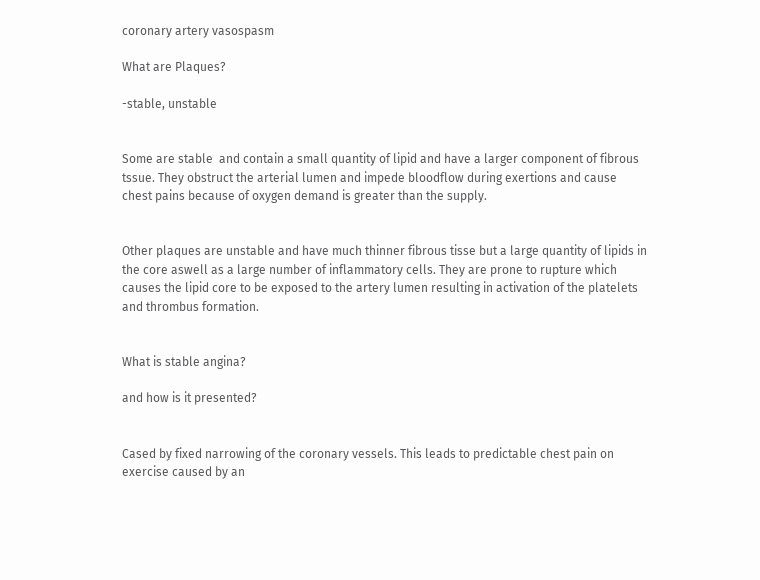coronary artery vasospasm

What are Plaques?

-stable, unstable


Some are stable  and contain a small quantity of lipid and have a larger component of fibrous tssue. They obstruct the arterial lumen and impede bloodflow during exertions and cause chest pains because of oxygen demand is greater than the supply.


Other plaques are unstable and have much thinner fibrous tisse but a large quantity of lipids in the core aswell as a large number of inflammatory cells. They are prone to rupture which causes the lipid core to be exposed to the artery lumen resulting in activation of the platelets and thrombus formation.


What is stable angina?

and how is it presented?


Cased by fixed narrowing of the coronary vessels. This leads to predictable chest pain on exercise caused by an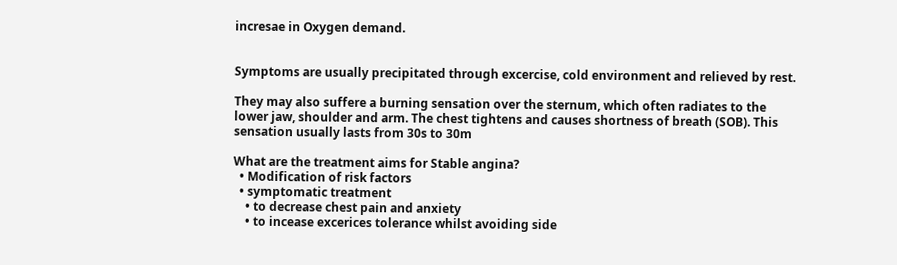incresae in Oxygen demand.


Symptoms are usually precipitated through excercise, cold environment and relieved by rest.

They may also suffere a burning sensation over the sternum, which often radiates to the lower jaw, shoulder and arm. The chest tightens and causes shortness of breath (SOB). This sensation usually lasts from 30s to 30m

What are the treatment aims for Stable angina?
  • Modification of risk factors
  • symptomatic treatment
    • to decrease chest pain and anxiety
    • to incease excerices tolerance whilst avoiding side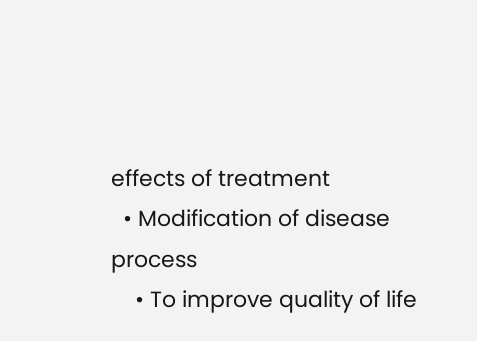effects of treatment
  • Modification of disease process
    • To improve quality of life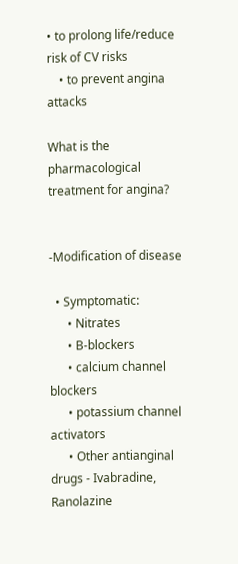• to prolong life/reduce risk of CV risks
    • to prevent angina attacks

What is the pharmacological treatment for angina?


-Modification of disease

  • Symptomatic:
      • Nitrates
      • B-blockers
      • calcium channel blockers
      • potassium channel activators
      • Other antianginal drugs - Ivabradine, Ranolazine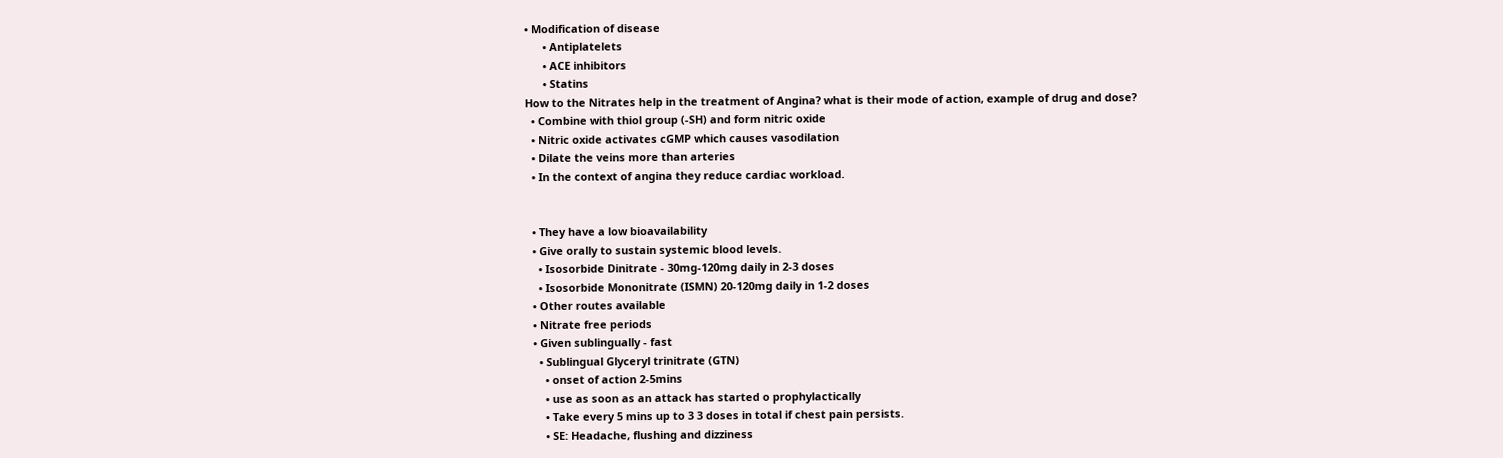• Modification of disease
      • Antiplatelets
      • ACE inhibitors
      • Statins
How to the Nitrates help in the treatment of Angina? what is their mode of action, example of drug and dose?
  • Combine with thiol group (-SH) and form nitric oxide
  • Nitric oxide activates cGMP which causes vasodilation
  • Dilate the veins more than arteries
  • In the context of angina they reduce cardiac workload.


  • They have a low bioavailability
  • Give orally to sustain systemic blood levels.
    • Isosorbide Dinitrate - 30mg-120mg daily in 2-3 doses
    • Isosorbide Mononitrate (ISMN) 20-120mg daily in 1-2 doses
  • Other routes available
  • Nitrate free periods
  • Given sublingually - fast
    • Sublingual Glyceryl trinitrate (GTN)
      • onset of action 2-5mins
      • use as soon as an attack has started o prophylactically
      • Take every 5 mins up to 3 3 doses in total if chest pain persists.
      • SE: Headache, flushing and dizziness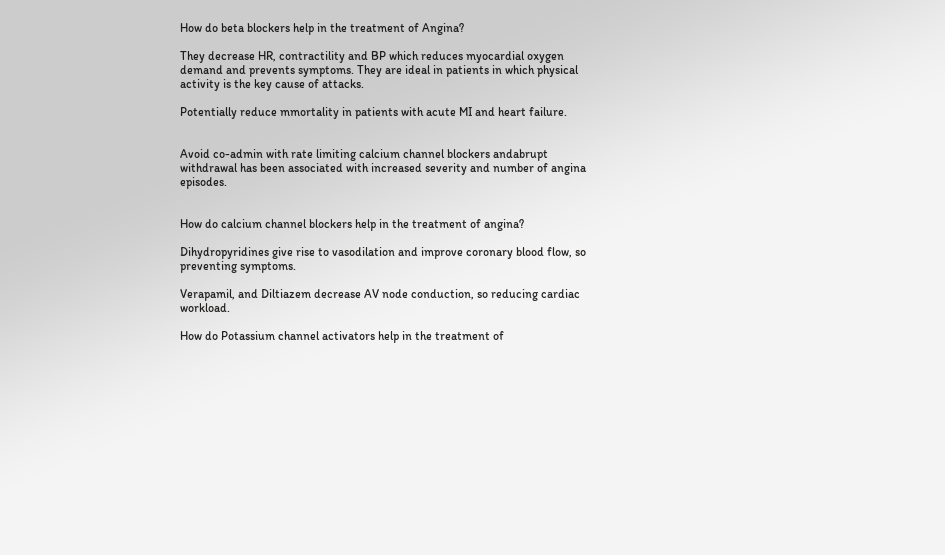How do beta blockers help in the treatment of Angina?

They decrease HR, contractility and BP which reduces myocardial oxygen demand and prevents symptoms. They are ideal in patients in which physical activity is the key cause of attacks.

Potentially reduce mmortality in patients with acute MI and heart failure.


Avoid co-admin with rate limiting calcium channel blockers andabrupt withdrawal has been associated with increased severity and number of angina episodes.


How do calcium channel blockers help in the treatment of angina?

Dihydropyridines give rise to vasodilation and improve coronary blood flow, so preventing symptoms.

Verapamil, and Diltiazem decrease AV node conduction, so reducing cardiac workload.

How do Potassium channel activators help in the treatment of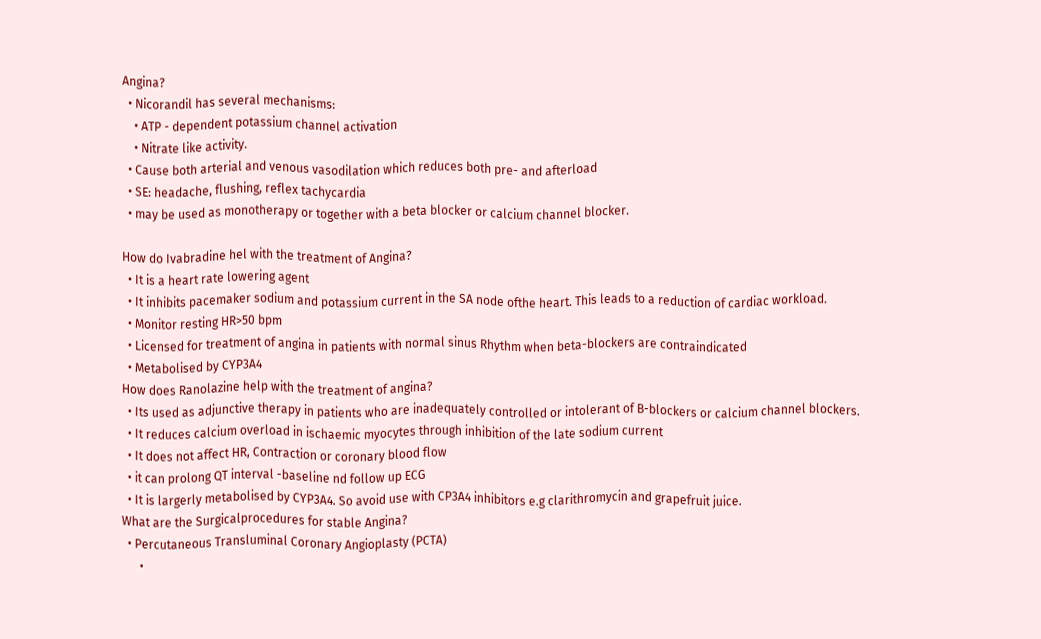Angina?
  • Nicorandil has several mechanisms:
    • ATP - dependent potassium channel activation
    • Nitrate like activity.
  • Cause both arterial and venous vasodilation which reduces both pre- and afterload
  • SE: headache, flushing, reflex tachycardia
  • may be used as monotherapy or together with a beta blocker or calcium channel blocker.

How do Ivabradine hel with the treatment of Angina?
  • It is a heart rate lowering agent
  • It inhibits pacemaker sodium and potassium current in the SA node ofthe heart. This leads to a reduction of cardiac workload.
  • Monitor resting HR>50 bpm
  • Licensed for treatment of angina in patients with normal sinus Rhythm when beta-blockers are contraindicated
  • Metabolised by CYP3A4
How does Ranolazine help with the treatment of angina?
  • Its used as adjunctive therapy in patients who are inadequately controlled or intolerant of B-blockers or calcium channel blockers.
  • It reduces calcium overload in ischaemic myocytes through inhibition of the late sodium current
  • It does not affect HR, Contraction or coronary blood flow
  • it can prolong QT interval -baseline nd follow up ECG
  • It is largerly metabolised by CYP3A4. So avoid use with CP3A4 inhibitors e.g clarithromycin and grapefruit juice.
What are the Surgicalprocedures for stable Angina?
  • Percutaneous Transluminal Coronary Angioplasty (PCTA)
      •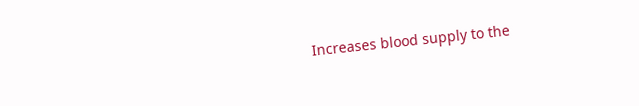Increases blood supply to the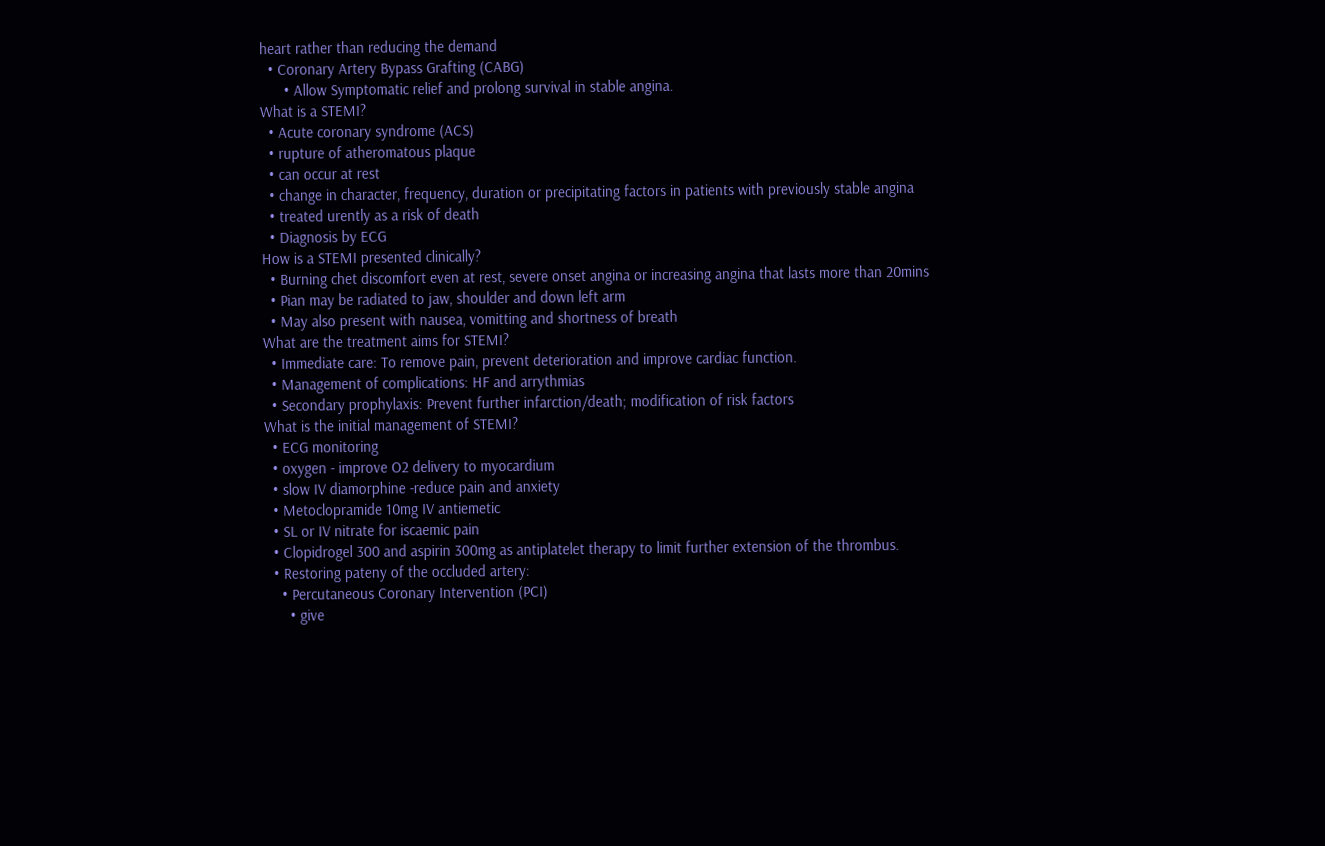heart rather than reducing the demand
  • Coronary Artery Bypass Grafting (CABG)
      • Allow Symptomatic relief and prolong survival in stable angina.
What is a STEMI?
  • Acute coronary syndrome (ACS)
  • rupture of atheromatous plaque
  • can occur at rest
  • change in character, frequency, duration or precipitating factors in patients with previously stable angina
  • treated urently as a risk of death
  • Diagnosis by ECG
How is a STEMI presented clinically?
  • Burning chet discomfort even at rest, severe onset angina or increasing angina that lasts more than 20mins
  • Pian may be radiated to jaw, shoulder and down left arm
  • May also present with nausea, vomitting and shortness of breath
What are the treatment aims for STEMI?
  • Immediate care: To remove pain, prevent deterioration and improve cardiac function.
  • Management of complications: HF and arrythmias
  • Secondary prophylaxis: Prevent further infarction/death; modification of risk factors
What is the initial management of STEMI?
  • ECG monitoring
  • oxygen - improve O2 delivery to myocardium
  • slow IV diamorphine -reduce pain and anxiety
  • Metoclopramide 10mg IV antiemetic
  • SL or IV nitrate for iscaemic pain
  • Clopidrogel 300 and aspirin 300mg as antiplatelet therapy to limit further extension of the thrombus.
  • Restoring pateny of the occluded artery:
    • Percutaneous Coronary Intervention (PCI)
      • give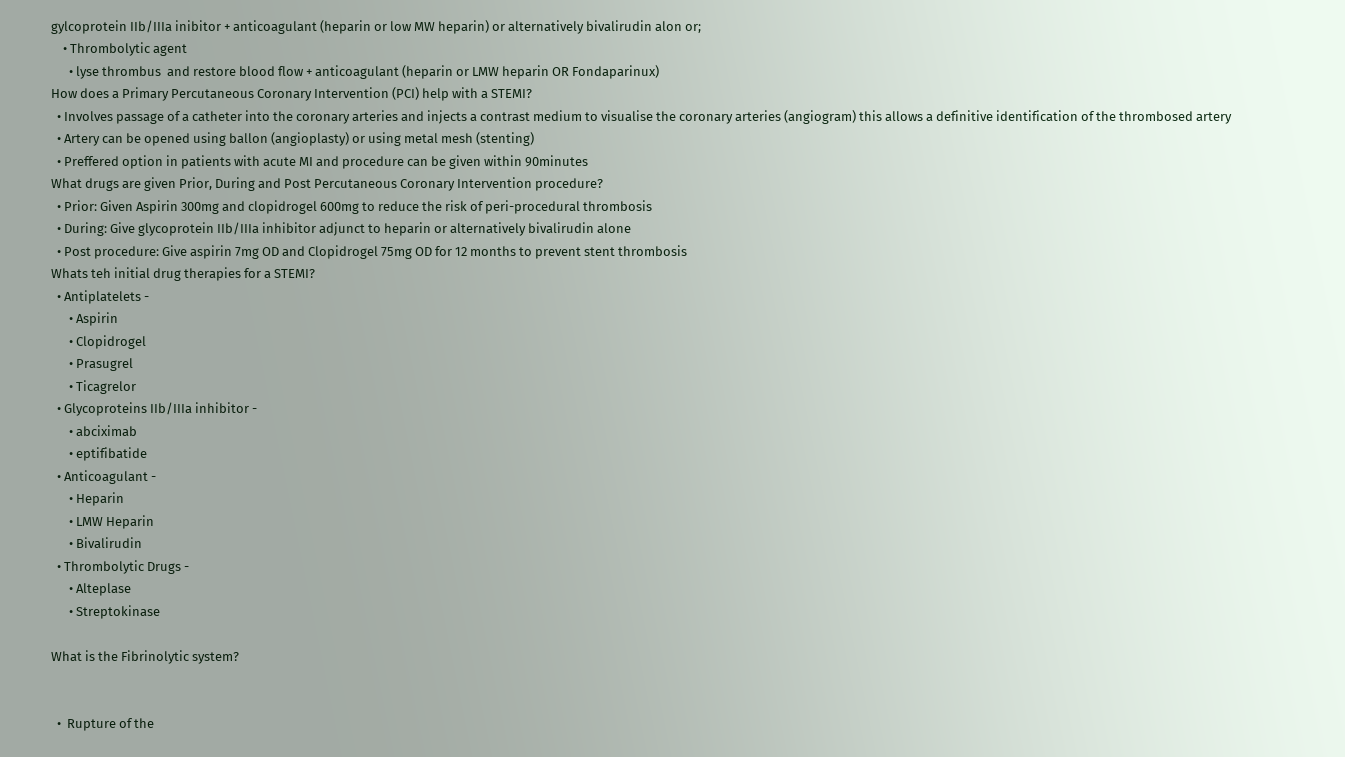gylcoprotein IIb/IIIa inibitor + anticoagulant (heparin or low MW heparin) or alternatively bivalirudin alon or;
    • Thrombolytic agent
      • lyse thrombus  and restore blood flow + anticoagulant (heparin or LMW heparin OR Fondaparinux)
How does a Primary Percutaneous Coronary Intervention (PCI) help with a STEMI?
  • Involves passage of a catheter into the coronary arteries and injects a contrast medium to visualise the coronary arteries (angiogram) this allows a definitive identification of the thrombosed artery
  • Artery can be opened using ballon (angioplasty) or using metal mesh (stenting)
  • Preffered option in patients with acute MI and procedure can be given within 90minutes
What drugs are given Prior, During and Post Percutaneous Coronary Intervention procedure?
  • Prior: Given Aspirin 300mg and clopidrogel 600mg to reduce the risk of peri-procedural thrombosis
  • During: Give glycoprotein IIb/IIIa inhibitor adjunct to heparin or alternatively bivalirudin alone
  • Post procedure: Give aspirin 7mg OD and Clopidrogel 75mg OD for 12 months to prevent stent thrombosis
Whats teh initial drug therapies for a STEMI?
  • Antiplatelets -
      • Aspirin
      • Clopidrogel
      • Prasugrel
      • Ticagrelor
  • Glycoproteins IIb/IIIa inhibitor -
      • abciximab
      • eptifibatide
  • Anticoagulant -
      • Heparin
      • LMW Heparin
      • Bivalirudin
  • Thrombolytic Drugs -
      • Alteplase
      • Streptokinase

What is the Fibrinolytic system?


  •  Rupture of the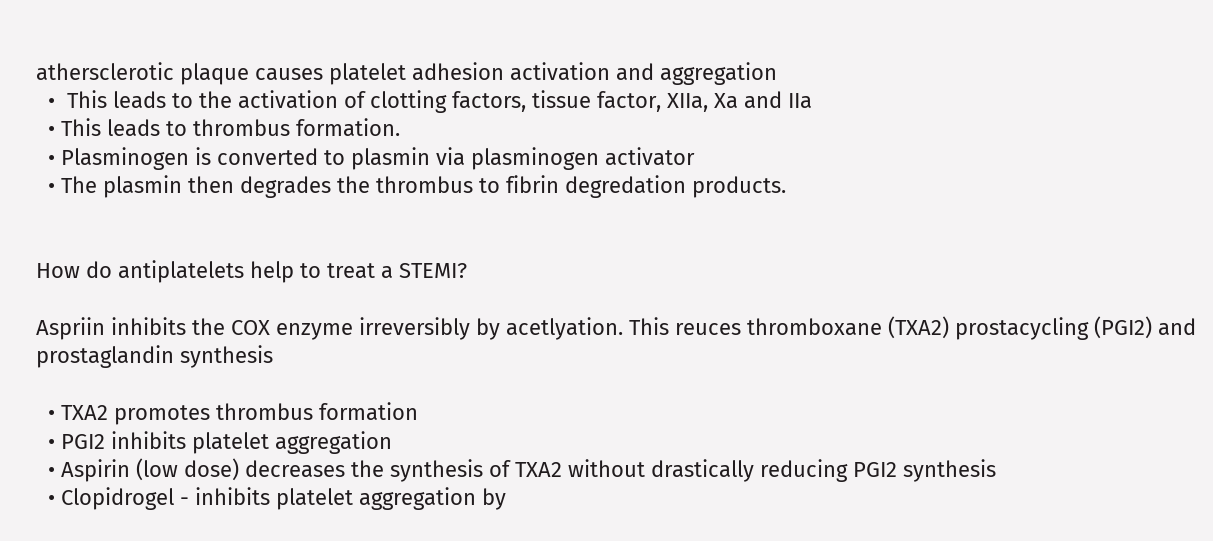athersclerotic plaque causes platelet adhesion activation and aggregation
  •  This leads to the activation of clotting factors, tissue factor, XIIa, Xa and IIa
  • This leads to thrombus formation.
  • Plasminogen is converted to plasmin via plasminogen activator
  • The plasmin then degrades the thrombus to fibrin degredation products.


How do antiplatelets help to treat a STEMI?

Aspriin inhibits the COX enzyme irreversibly by acetlyation. This reuces thromboxane (TXA2) prostacycling (PGI2) and prostaglandin synthesis

  • TXA2 promotes thrombus formation
  • PGI2 inhibits platelet aggregation
  • Aspirin (low dose) decreases the synthesis of TXA2 without drastically reducing PGI2 synthesis
  • Clopidrogel - inhibits platelet aggregation by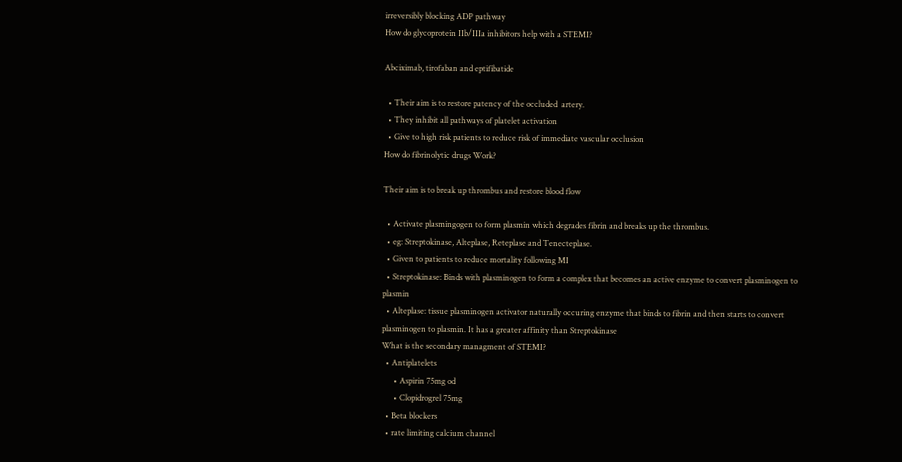irreversibly blocking ADP pathway
How do glycoprotein IIb/IIIa inhibitors help with a STEMI?

Abciximab, tirofaban and eptifibatide

  • Their aim is to restore patency of the occluded  artery.
  • They inhibit all pathways of platelet activation
  • Give to high risk patients to reduce risk of immediate vascular occlusion
How do fibrinolytic drugs Work?

Their aim is to break up thrombus and restore blood flow

  • Activate plasmingogen to form plasmin which degrades fibrin and breaks up the thrombus.
  • eg: Streptokinase, Alteplase, Reteplase and Tenecteplase.
  • Given to patients to reduce mortality following MI
  • Streptokinase: Binds with plasminogen to form a complex that becomes an active enzyme to convert plasminogen to plasmin
  • Alteplase: tissue plasminogen activator naturally occuring enzyme that binds to fibrin and then starts to convert plasminogen to plasmin. It has a greater affinity than Streptokinase
What is the secondary managment of STEMI?
  • Antiplatelets
      • Aspirin 75mg od
      • Clopidrogrel 75mg
  • Beta blockers
  • rate limiting calcium channel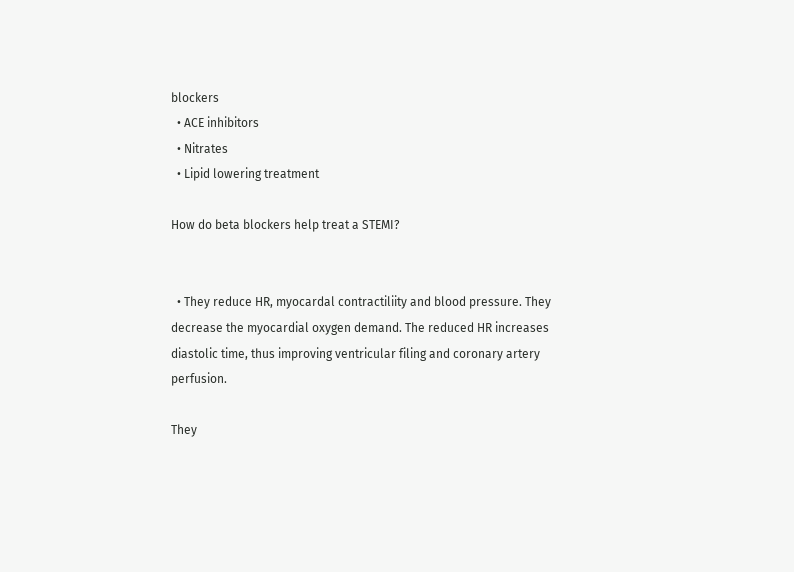blockers
  • ACE inhibitors
  • Nitrates
  • Lipid lowering treatment

How do beta blockers help treat a STEMI?


  • They reduce HR, myocardal contractiliity and blood pressure. They decrease the myocardial oxygen demand. The reduced HR increases diastolic time, thus improving ventricular filing and coronary artery perfusion.

They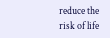reduce the risk of life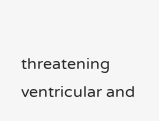threatening ventricular and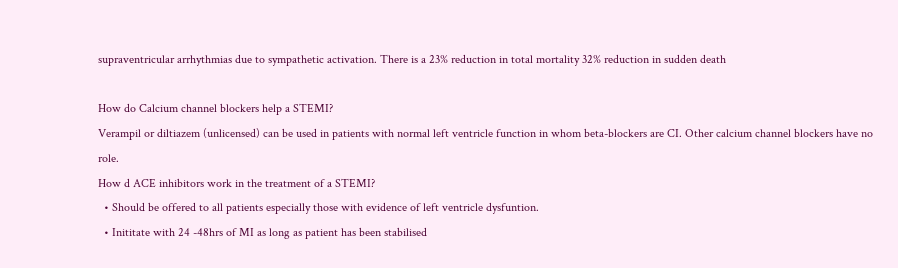supraventricular arrhythmias due to sympathetic activation. There is a 23% reduction in total mortality 32% reduction in sudden death

How do Calcium channel blockers help a STEMI?
Verampil or diltiazem (unlicensed) can be used in patients with normal left ventricle function in whom beta-blockers are CI. Other calcium channel blockers have no role.
How d ACE inhibitors work in the treatment of a STEMI?
  • Should be offered to all patients especially those with evidence of left ventricle dysfuntion.
  • Inititate with 24 -48hrs of MI as long as patient has been stabilised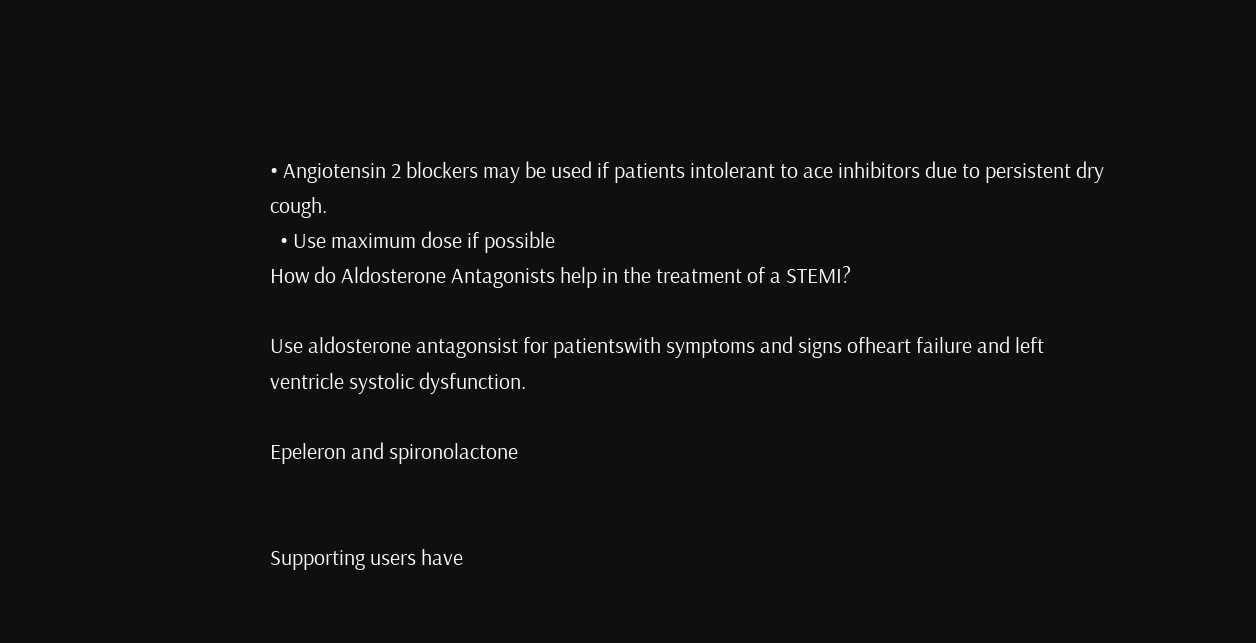• Angiotensin 2 blockers may be used if patients intolerant to ace inhibitors due to persistent dry cough.
  • Use maximum dose if possible
How do Aldosterone Antagonists help in the treatment of a STEMI?

Use aldosterone antagonsist for patientswith symptoms and signs ofheart failure and left ventricle systolic dysfunction.

Epeleron and spironolactone


Supporting users have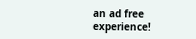an ad free experience!